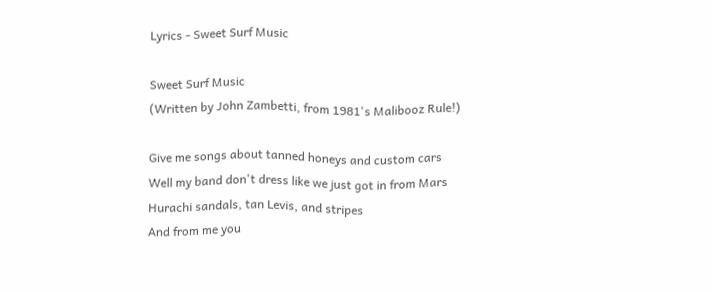Lyrics - Sweet Surf Music

Sweet Surf Music
(Written by John Zambetti, from 1981's Malibooz Rule!)

Give me songs about tanned honeys and custom cars
Well my band don't dress like we just got in from Mars
Hurachi sandals, tan Levis, and stripes
And from me you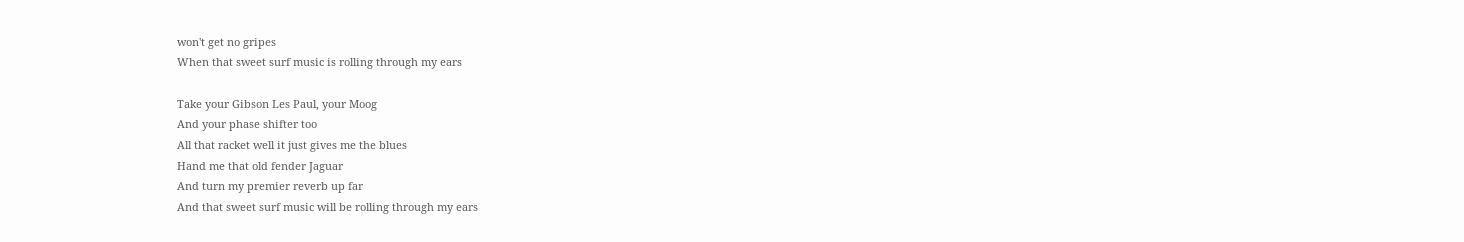won't get no gripes
When that sweet surf music is rolling through my ears

Take your Gibson Les Paul, your Moog
And your phase shifter too
All that racket well it just gives me the blues
Hand me that old fender Jaguar
And turn my premier reverb up far
And that sweet surf music will be rolling through my ears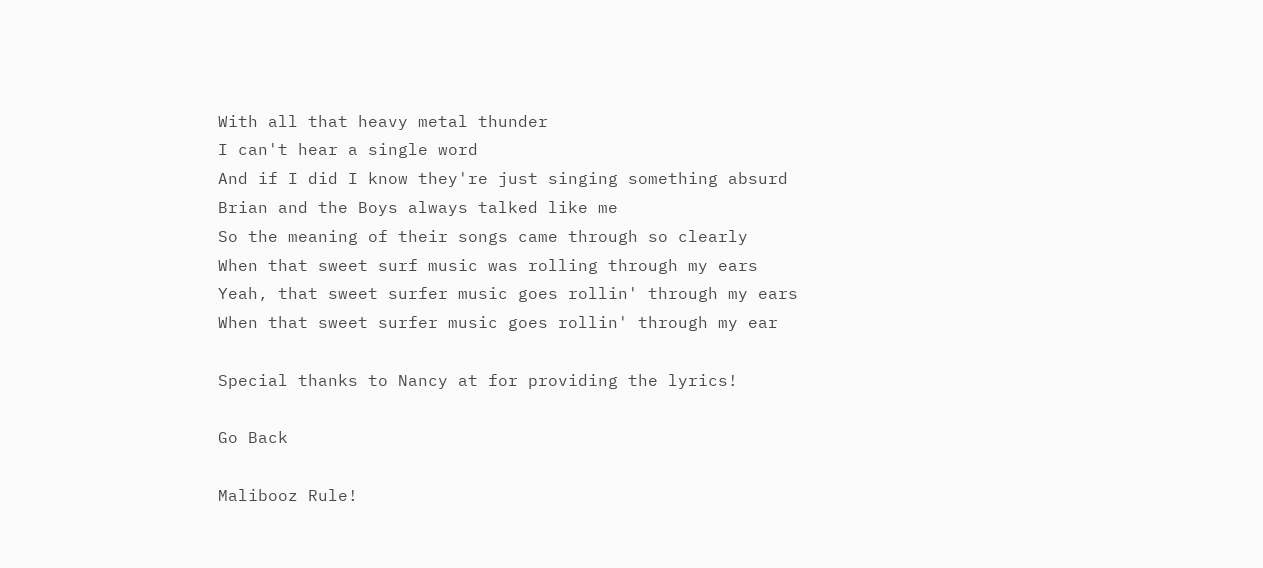With all that heavy metal thunder
I can't hear a single word
And if I did I know they're just singing something absurd
Brian and the Boys always talked like me
So the meaning of their songs came through so clearly
When that sweet surf music was rolling through my ears
Yeah, that sweet surfer music goes rollin' through my ears
When that sweet surfer music goes rollin' through my ear

Special thanks to Nancy at for providing the lyrics!

Go Back

Malibooz Rule!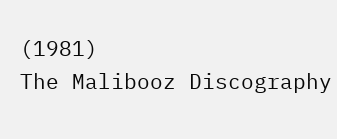(1981)
The Malibooz Discography